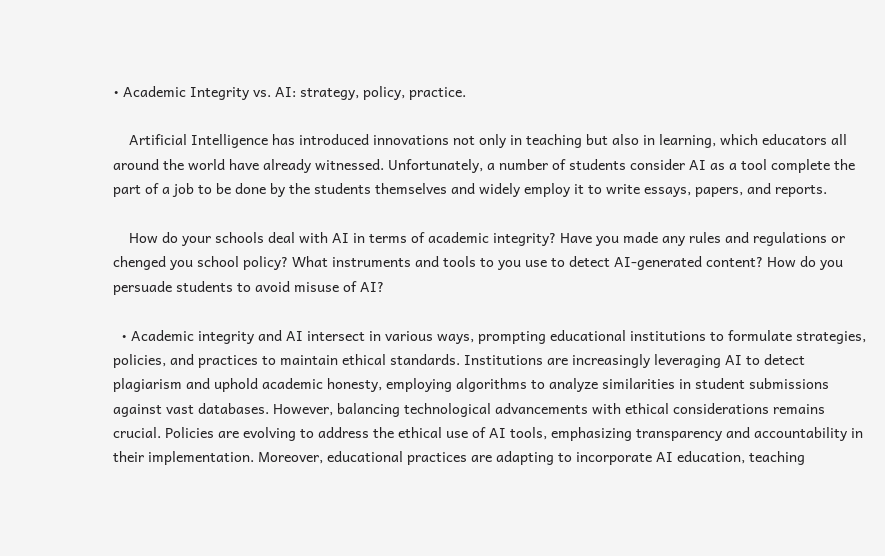• Academic Integrity vs. AI: strategy, policy, practice.

    Artificial Intelligence has introduced innovations not only in teaching but also in learning, which educators all around the world have already witnessed. Unfortunately, a number of students consider AI as a tool complete the part of a job to be done by the students themselves and widely employ it to write essays, papers, and reports.

    How do your schools deal with AI in terms of academic integrity? Have you made any rules and regulations or chenged you school policy? What instruments and tools to you use to detect AI-generated content? How do you persuade students to avoid misuse of AI?

  • Academic integrity and AI intersect in various ways, prompting educational institutions to formulate strategies, policies, and practices to maintain ethical standards. Institutions are increasingly leveraging AI to detect plagiarism and uphold academic honesty, employing algorithms to analyze similarities in student submissions against vast databases. However, balancing technological advancements with ethical considerations remains crucial. Policies are evolving to address the ethical use of AI tools, emphasizing transparency and accountability in their implementation. Moreover, educational practices are adapting to incorporate AI education, teaching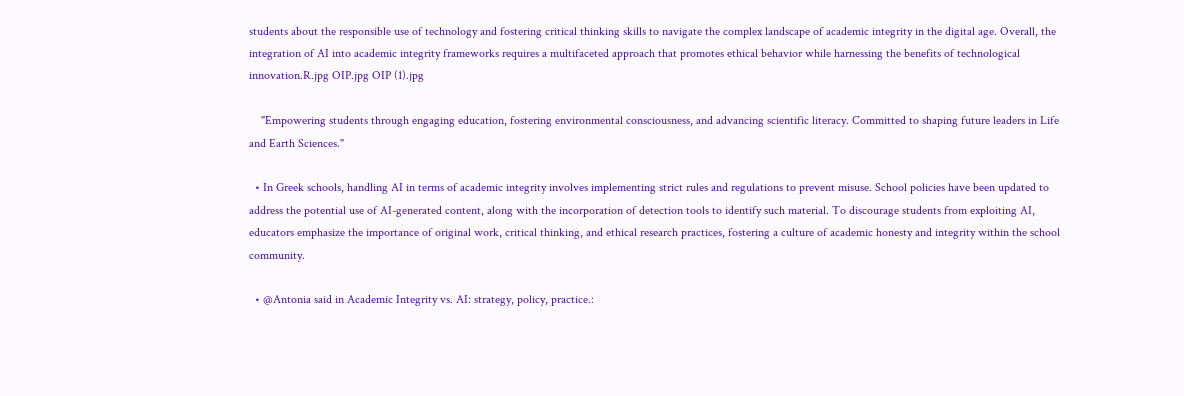students about the responsible use of technology and fostering critical thinking skills to navigate the complex landscape of academic integrity in the digital age. Overall, the integration of AI into academic integrity frameworks requires a multifaceted approach that promotes ethical behavior while harnessing the benefits of technological innovation.R.jpg OIP.jpg OIP (1).jpg

    "Empowering students through engaging education, fostering environmental consciousness, and advancing scientific literacy. Committed to shaping future leaders in Life and Earth Sciences."

  • In Greek schools, handling AI in terms of academic integrity involves implementing strict rules and regulations to prevent misuse. School policies have been updated to address the potential use of AI-generated content, along with the incorporation of detection tools to identify such material. To discourage students from exploiting AI, educators emphasize the importance of original work, critical thinking, and ethical research practices, fostering a culture of academic honesty and integrity within the school community.

  • @Antonia said in Academic Integrity vs. AI: strategy, policy, practice.: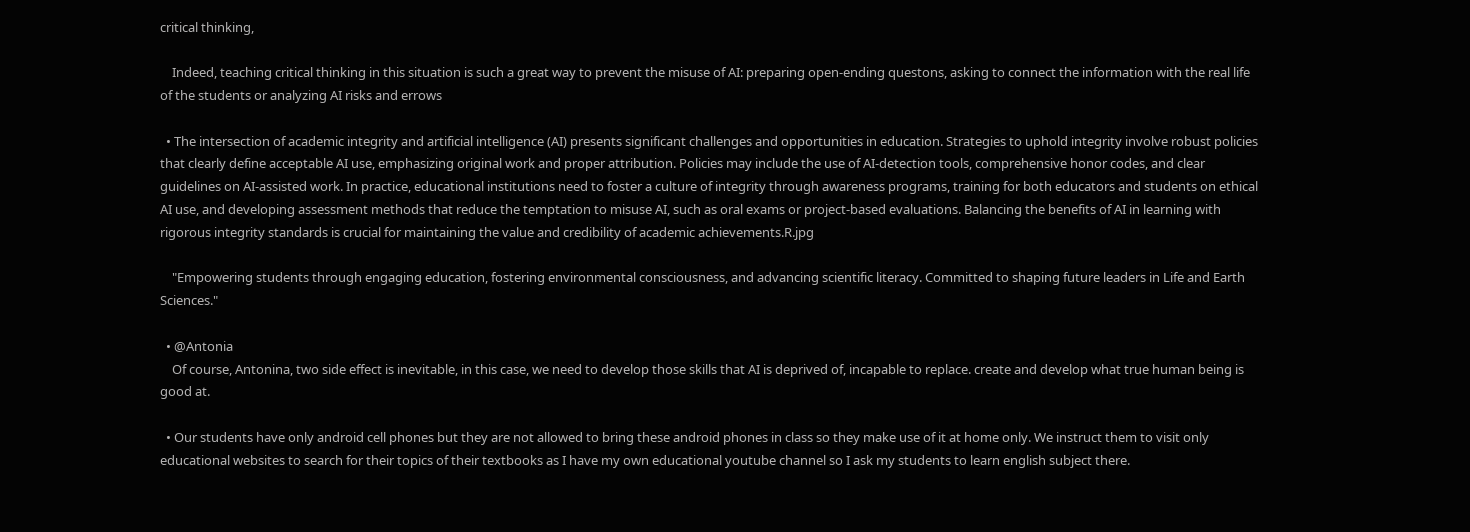critical thinking,

    Indeed, teaching critical thinking in this situation is such a great way to prevent the misuse of AI: preparing open-ending questons, asking to connect the information with the real life of the students or analyzing AI risks and errows

  • The intersection of academic integrity and artificial intelligence (AI) presents significant challenges and opportunities in education. Strategies to uphold integrity involve robust policies that clearly define acceptable AI use, emphasizing original work and proper attribution. Policies may include the use of AI-detection tools, comprehensive honor codes, and clear guidelines on AI-assisted work. In practice, educational institutions need to foster a culture of integrity through awareness programs, training for both educators and students on ethical AI use, and developing assessment methods that reduce the temptation to misuse AI, such as oral exams or project-based evaluations. Balancing the benefits of AI in learning with rigorous integrity standards is crucial for maintaining the value and credibility of academic achievements.R.jpg

    "Empowering students through engaging education, fostering environmental consciousness, and advancing scientific literacy. Committed to shaping future leaders in Life and Earth Sciences."

  • @Antonia
    Of course, Antonina, two side effect is inevitable, in this case, we need to develop those skills that AI is deprived of, incapable to replace. create and develop what true human being is good at.

  • Our students have only android cell phones but they are not allowed to bring these android phones in class so they make use of it at home only. We instruct them to visit only educational websites to search for their topics of their textbooks as I have my own educational youtube channel so I ask my students to learn english subject there.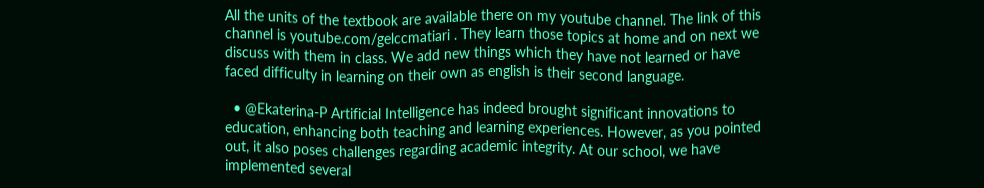All the units of the textbook are available there on my youtube channel. The link of this channel is youtube.com/gelccmatiari . They learn those topics at home and on next we discuss with them in class. We add new things which they have not learned or have faced difficulty in learning on their own as english is their second language.

  • @Ekaterina-P Artificial Intelligence has indeed brought significant innovations to education, enhancing both teaching and learning experiences. However, as you pointed out, it also poses challenges regarding academic integrity. At our school, we have implemented several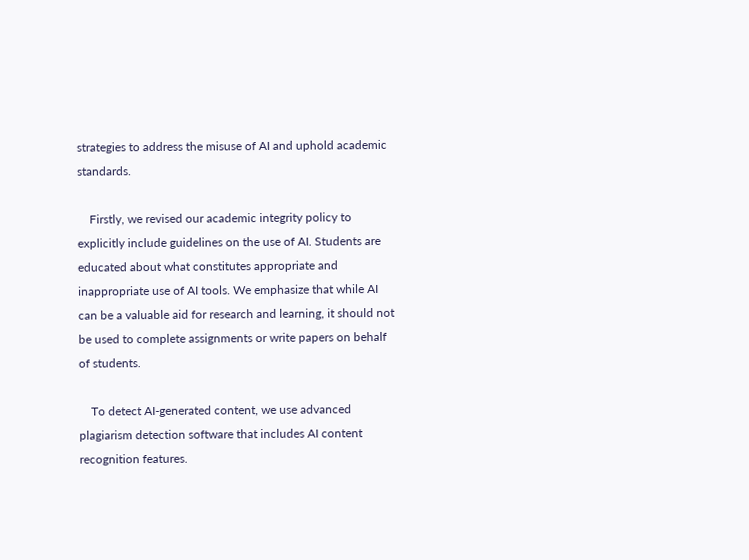strategies to address the misuse of AI and uphold academic standards.

    Firstly, we revised our academic integrity policy to explicitly include guidelines on the use of AI. Students are educated about what constitutes appropriate and inappropriate use of AI tools. We emphasize that while AI can be a valuable aid for research and learning, it should not be used to complete assignments or write papers on behalf of students.

    To detect AI-generated content, we use advanced plagiarism detection software that includes AI content recognition features.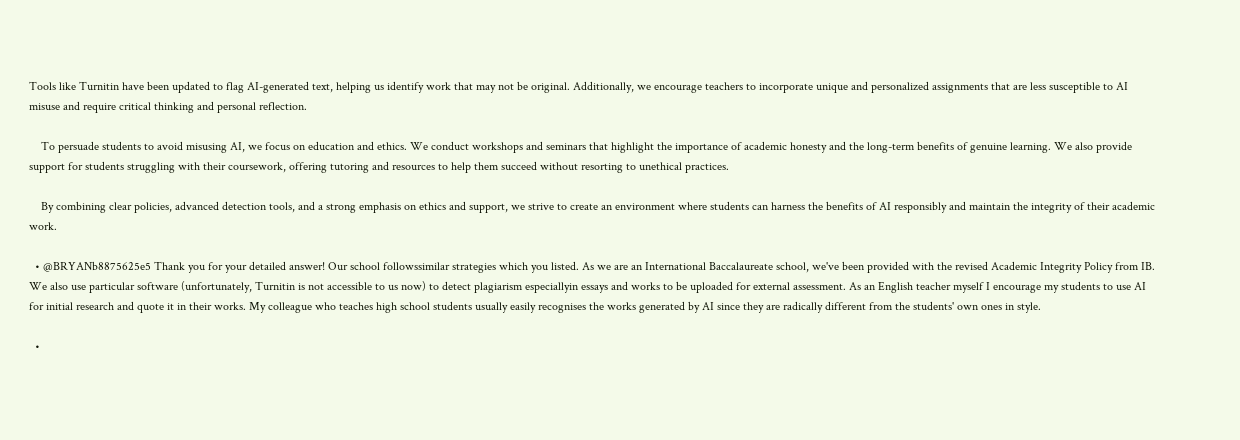Tools like Turnitin have been updated to flag AI-generated text, helping us identify work that may not be original. Additionally, we encourage teachers to incorporate unique and personalized assignments that are less susceptible to AI misuse and require critical thinking and personal reflection.

    To persuade students to avoid misusing AI, we focus on education and ethics. We conduct workshops and seminars that highlight the importance of academic honesty and the long-term benefits of genuine learning. We also provide support for students struggling with their coursework, offering tutoring and resources to help them succeed without resorting to unethical practices.

    By combining clear policies, advanced detection tools, and a strong emphasis on ethics and support, we strive to create an environment where students can harness the benefits of AI responsibly and maintain the integrity of their academic work.

  • @BRYANb8875625e5 Thank you for your detailed answer! Our school followssimilar strategies which you listed. As we are an International Baccalaureate school, we've been provided with the revised Academic Integrity Policy from IB. We also use particular software (unfortunately, Turnitin is not accessible to us now) to detect plagiarism especiallyin essays and works to be uploaded for external assessment. As an English teacher myself I encourage my students to use AI for initial research and quote it in their works. My colleague who teaches high school students usually easily recognises the works generated by AI since they are radically different from the students' own ones in style.

  •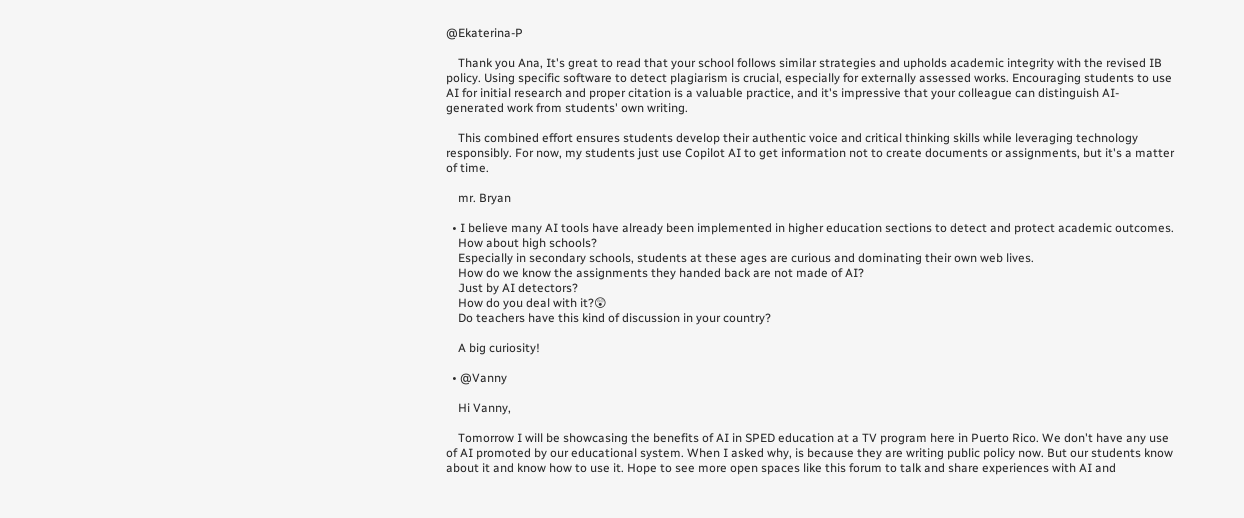@Ekaterina-P

    Thank you Ana, It's great to read that your school follows similar strategies and upholds academic integrity with the revised IB policy. Using specific software to detect plagiarism is crucial, especially for externally assessed works. Encouraging students to use AI for initial research and proper citation is a valuable practice, and it's impressive that your colleague can distinguish AI-generated work from students' own writing.

    This combined effort ensures students develop their authentic voice and critical thinking skills while leveraging technology responsibly. For now, my students just use Copilot AI to get information not to create documents or assignments, but it's a matter of time.

    mr. Bryan

  • I believe many AI tools have already been implemented in higher education sections to detect and protect academic outcomes.
    How about high schools?
    Especially in secondary schools, students at these ages are curious and dominating their own web lives.
    How do we know the assignments they handed back are not made of AI?
    Just by AI detectors?
    How do you deal with it?😲
    Do teachers have this kind of discussion in your country?

    A big curiosity!

  • @Vanny

    Hi Vanny,

    Tomorrow I will be showcasing the benefits of AI in SPED education at a TV program here in Puerto Rico. We don't have any use of AI promoted by our educational system. When I asked why, is because they are writing public policy now. But our students know about it and know how to use it. Hope to see more open spaces like this forum to talk and share experiences with AI and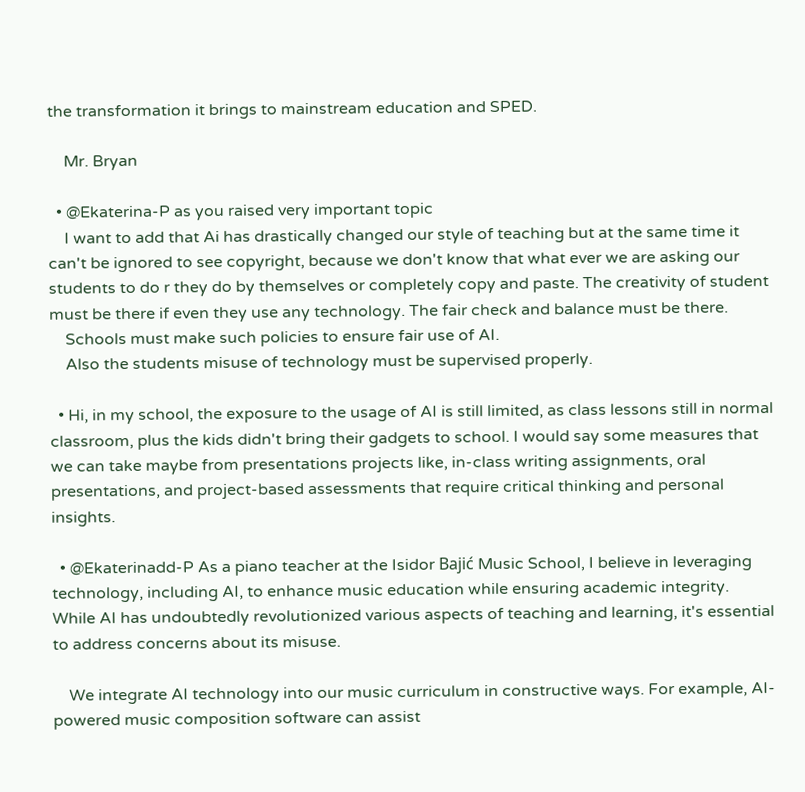the transformation it brings to mainstream education and SPED.

    Mr. Bryan

  • @Ekaterina-P as you raised very important topic
    I want to add that Ai has drastically changed our style of teaching but at the same time it can't be ignored to see copyright, because we don't know that what ever we are asking our students to do r they do by themselves or completely copy and paste. The creativity of student must be there if even they use any technology. The fair check and balance must be there.
    Schools must make such policies to ensure fair use of AI.
    Also the students misuse of technology must be supervised properly.

  • Hi, in my school, the exposure to the usage of AI is still limited, as class lessons still in normal classroom, plus the kids didn't bring their gadgets to school. I would say some measures that we can take maybe from presentations projects like, in-class writing assignments, oral presentations, and project-based assessments that require critical thinking and personal insights.

  • @Ekaterinadd-P As a piano teacher at the Isidor Bajić Music School, I believe in leveraging technology, including AI, to enhance music education while ensuring academic integrity. While AI has undoubtedly revolutionized various aspects of teaching and learning, it's essential to address concerns about its misuse.

    We integrate AI technology into our music curriculum in constructive ways. For example, AI-powered music composition software can assist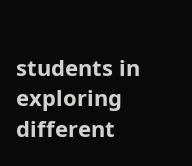students in exploring different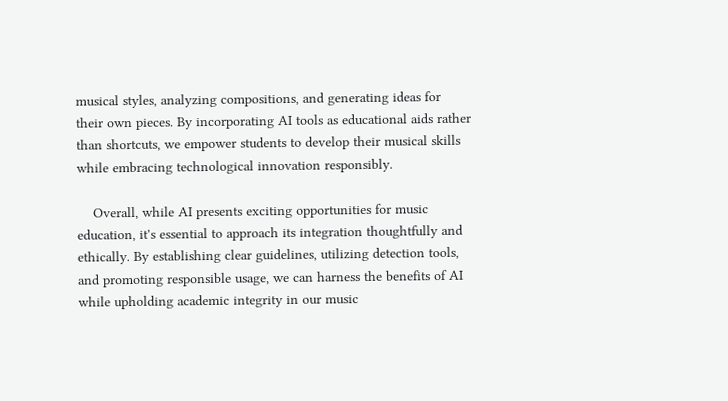musical styles, analyzing compositions, and generating ideas for their own pieces. By incorporating AI tools as educational aids rather than shortcuts, we empower students to develop their musical skills while embracing technological innovation responsibly.

    Overall, while AI presents exciting opportunities for music education, it's essential to approach its integration thoughtfully and ethically. By establishing clear guidelines, utilizing detection tools, and promoting responsible usage, we can harness the benefits of AI while upholding academic integrity in our music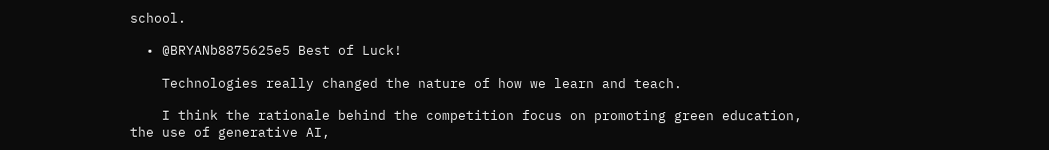school.

  • @BRYANb8875625e5 Best of Luck!

    Technologies really changed the nature of how we learn and teach.

    I think the rationale behind the competition focus on promoting green education, the use of generative AI,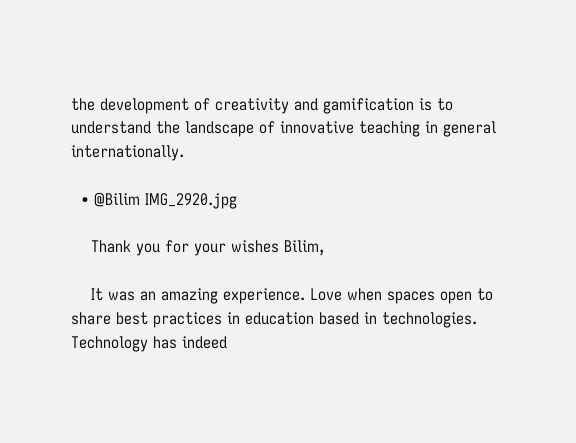the development of creativity and gamification is to understand the landscape of innovative teaching in general internationally.

  • @Bilim IMG_2920.jpg

    Thank you for your wishes Bilim,

    It was an amazing experience. Love when spaces open to share best practices in education based in technologies. Technology has indeed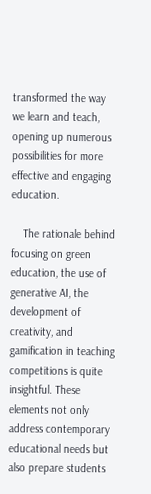transformed the way we learn and teach, opening up numerous possibilities for more effective and engaging education.

    The rationale behind focusing on green education, the use of generative AI, the development of creativity, and gamification in teaching competitions is quite insightful. These elements not only address contemporary educational needs but also prepare students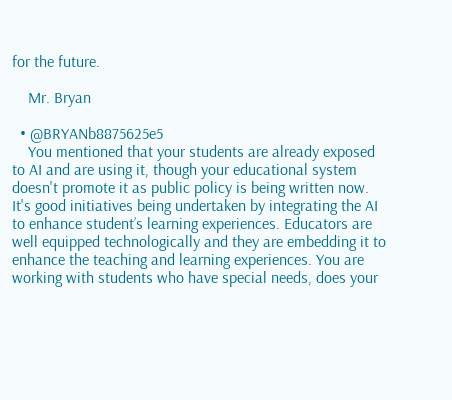for the future.

    Mr. Bryan

  • @BRYANb8875625e5
    You mentioned that your students are already exposed to AI and are using it, though your educational system doesn't promote it as public policy is being written now. It's good initiatives being undertaken by integrating the AI to enhance student’s learning experiences. Educators are well equipped technologically and they are embedding it to enhance the teaching and learning experiences. You are working with students who have special needs, does your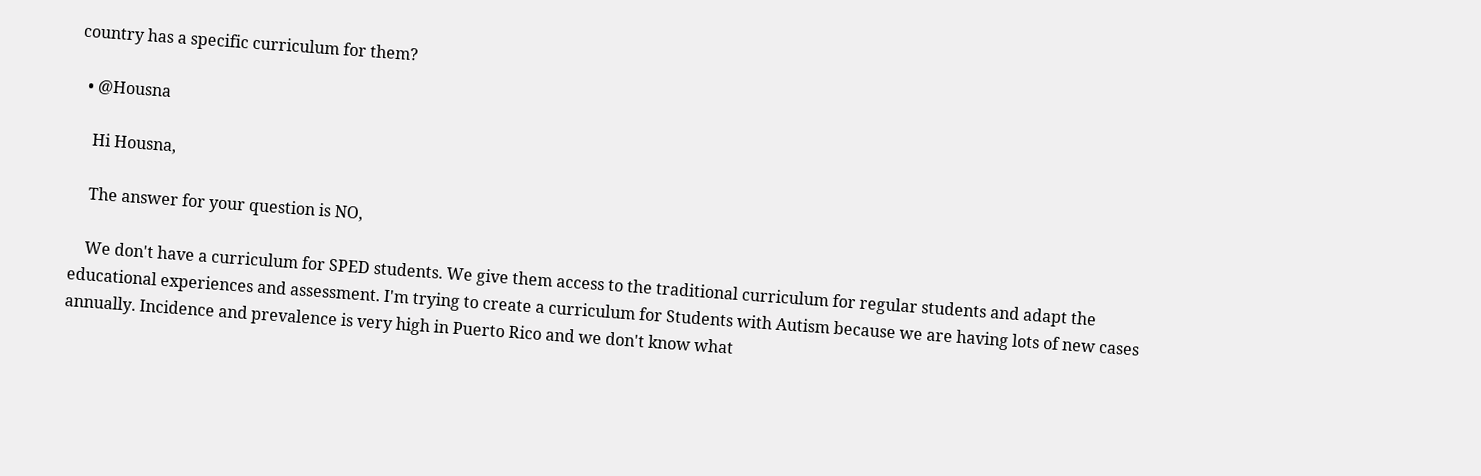country has a specific curriculum for them?

  • @Housna

    Hi Housna,

    The answer for your question is NO,

    We don't have a curriculum for SPED students. We give them access to the traditional curriculum for regular students and adapt the educational experiences and assessment. I'm trying to create a curriculum for Students with Autism because we are having lots of new cases annually. Incidence and prevalence is very high in Puerto Rico and we don't know what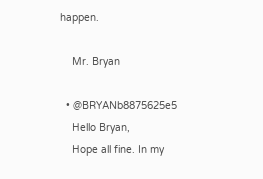happen.

    Mr. Bryan

  • @BRYANb8875625e5
    Hello Bryan,
    Hope all fine. In my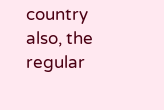country also, the regular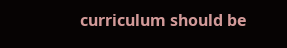curriculum should be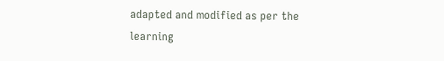adapted and modified as per the learning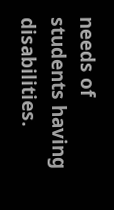needs of students having disabilities.